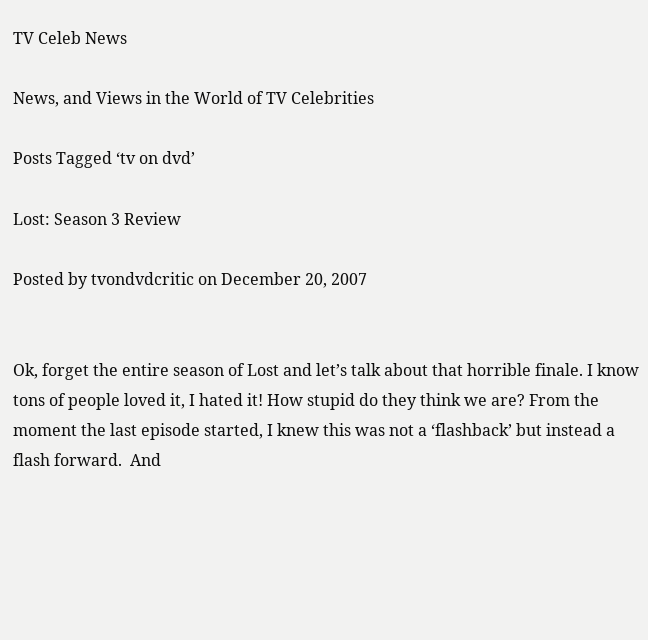TV Celeb News

News, and Views in the World of TV Celebrities

Posts Tagged ‘tv on dvd’

Lost: Season 3 Review

Posted by tvondvdcritic on December 20, 2007


Ok, forget the entire season of Lost and let’s talk about that horrible finale. I know tons of people loved it, I hated it! How stupid do they think we are? From the moment the last episode started, I knew this was not a ‘flashback’ but instead a flash forward.  And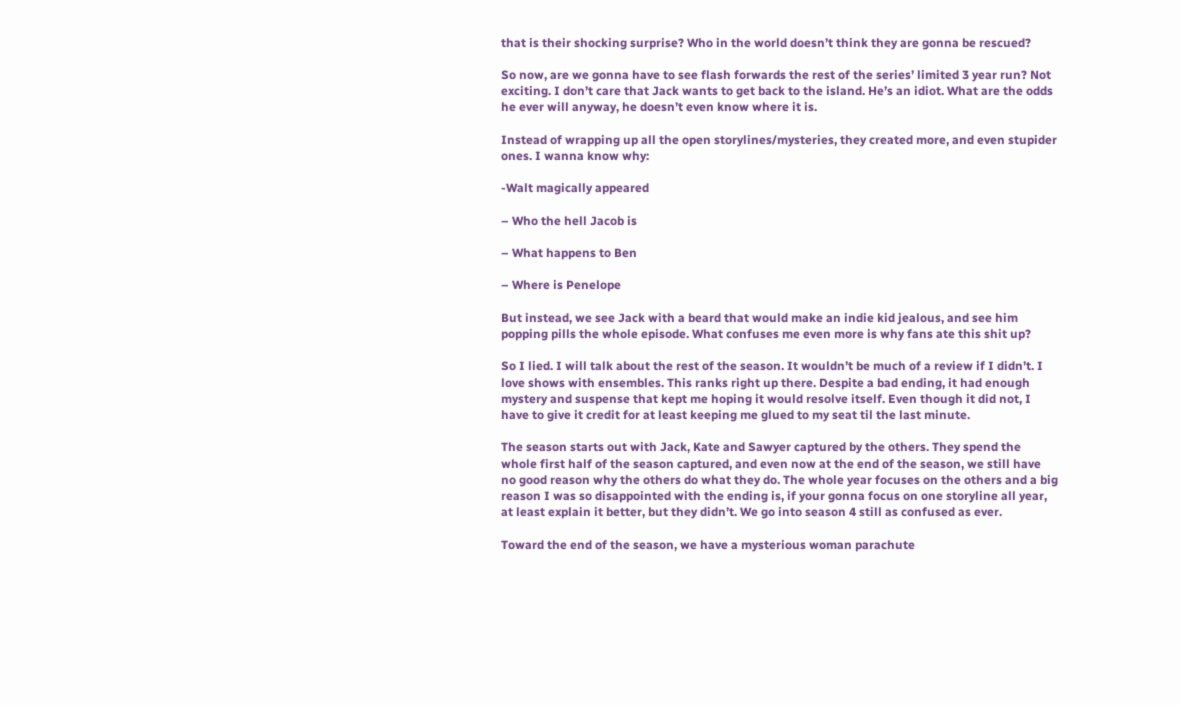that is their shocking surprise? Who in the world doesn’t think they are gonna be rescued?

So now, are we gonna have to see flash forwards the rest of the series’ limited 3 year run? Not exciting. I don’t care that Jack wants to get back to the island. He’s an idiot. What are the odds he ever will anyway, he doesn’t even know where it is.

Instead of wrapping up all the open storylines/mysteries, they created more, and even stupider ones. I wanna know why:

-Walt magically appeared

– Who the hell Jacob is

– What happens to Ben

– Where is Penelope

But instead, we see Jack with a beard that would make an indie kid jealous, and see him popping pills the whole episode. What confuses me even more is why fans ate this shit up?

So I lied. I will talk about the rest of the season. It wouldn’t be much of a review if I didn’t. I love shows with ensembles. This ranks right up there. Despite a bad ending, it had enough mystery and suspense that kept me hoping it would resolve itself. Even though it did not, I have to give it credit for at least keeping me glued to my seat til the last minute.

The season starts out with Jack, Kate and Sawyer captured by the others. They spend the whole first half of the season captured, and even now at the end of the season, we still have no good reason why the others do what they do. The whole year focuses on the others and a big reason I was so disappointed with the ending is, if your gonna focus on one storyline all year, at least explain it better, but they didn’t. We go into season 4 still as confused as ever.

Toward the end of the season, we have a mysterious woman parachute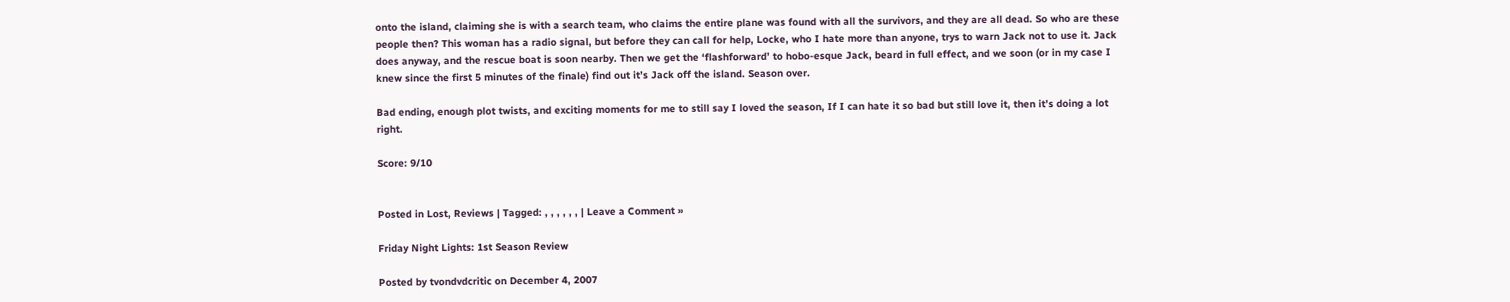onto the island, claiming she is with a search team, who claims the entire plane was found with all the survivors, and they are all dead. So who are these people then? This woman has a radio signal, but before they can call for help, Locke, who I hate more than anyone, trys to warn Jack not to use it. Jack does anyway, and the rescue boat is soon nearby. Then we get the ‘flashforward’ to hobo-esque Jack, beard in full effect, and we soon (or in my case I knew since the first 5 minutes of the finale) find out it’s Jack off the island. Season over.

Bad ending, enough plot twists, and exciting moments for me to still say I loved the season, If I can hate it so bad but still love it, then it’s doing a lot right.

Score: 9/10


Posted in Lost, Reviews | Tagged: , , , , , , | Leave a Comment »

Friday Night Lights: 1st Season Review

Posted by tvondvdcritic on December 4, 2007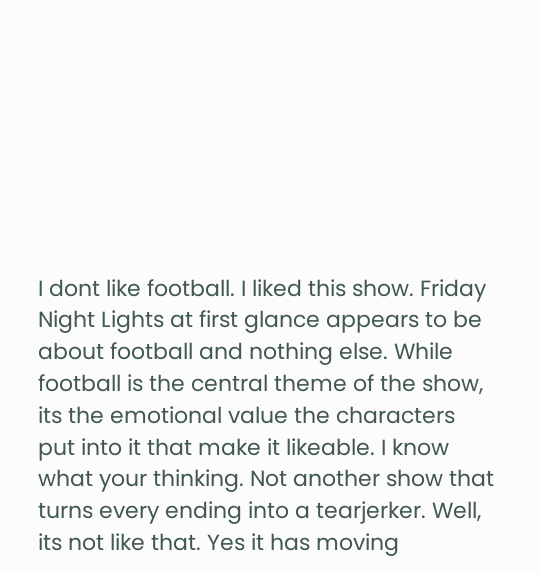I dont like football. I liked this show. Friday Night Lights at first glance appears to be about football and nothing else. While football is the central theme of the show, its the emotional value the characters put into it that make it likeable. I know what your thinking. Not another show that turns every ending into a tearjerker. Well, its not like that. Yes it has moving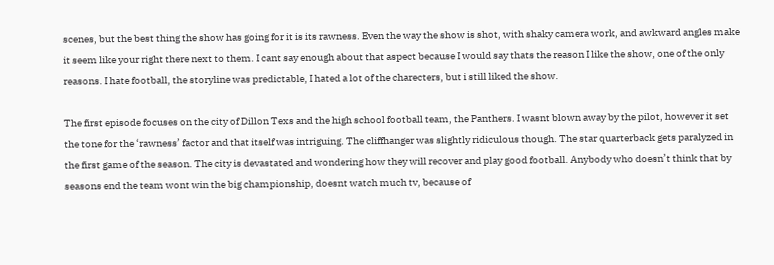scenes, but the best thing the show has going for it is its rawness. Even the way the show is shot, with shaky camera work, and awkward angles make it seem like your right there next to them. I cant say enough about that aspect because I would say thats the reason I like the show, one of the only reasons. I hate football, the storyline was predictable, I hated a lot of the charecters, but i still liked the show.

The first episode focuses on the city of Dillon Texs and the high school football team, the Panthers. I wasnt blown away by the pilot, however it set the tone for the ‘rawness’ factor and that itself was intriguing. The cliffhanger was slightly ridiculous though. The star quarterback gets paralyzed in the first game of the season. The city is devastated and wondering how they will recover and play good football. Anybody who doesn’t think that by seasons end the team wont win the big championship, doesnt watch much tv, because of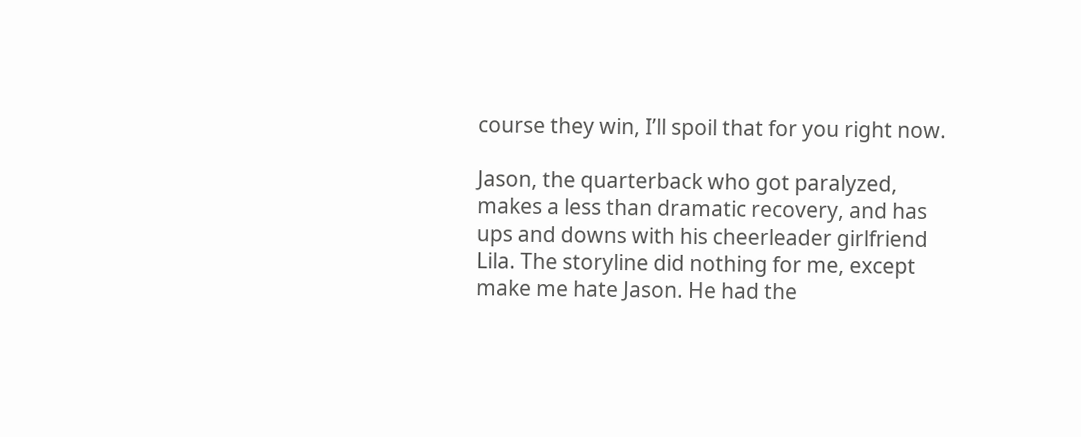course they win, I’ll spoil that for you right now.

Jason, the quarterback who got paralyzed, makes a less than dramatic recovery, and has ups and downs with his cheerleader girlfriend Lila. The storyline did nothing for me, except make me hate Jason. He had the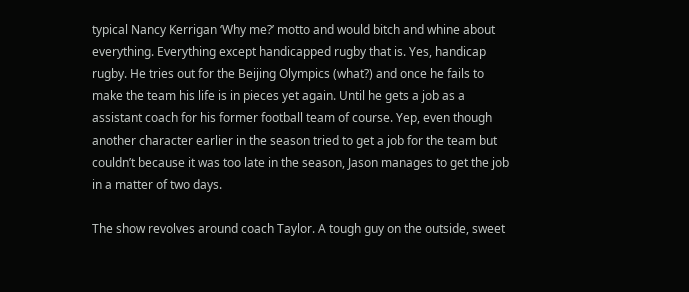typical Nancy Kerrigan ‘Why me?’ motto and would bitch and whine about everything. Everything except handicapped rugby that is. Yes, handicap rugby. He tries out for the Beijing Olympics (what?) and once he fails to make the team his life is in pieces yet again. Until he gets a job as a assistant coach for his former football team of course. Yep, even though another character earlier in the season tried to get a job for the team but couldn’t because it was too late in the season, Jason manages to get the job in a matter of two days.

The show revolves around coach Taylor. A tough guy on the outside, sweet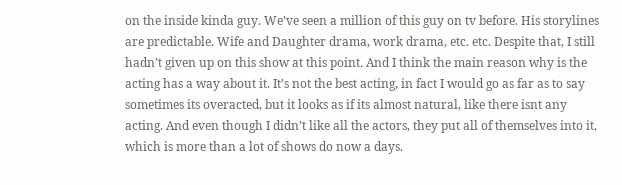on the inside kinda guy. We’ve seen a million of this guy on tv before. His storylines are predictable. Wife and Daughter drama, work drama, etc. etc. Despite that, I still hadn’t given up on this show at this point. And I think the main reason why is the acting has a way about it. It’s not the best acting, in fact I would go as far as to say sometimes its overacted, but it looks as if its almost natural, like there isnt any acting. And even though I didn’t like all the actors, they put all of themselves into it, which is more than a lot of shows do now a days.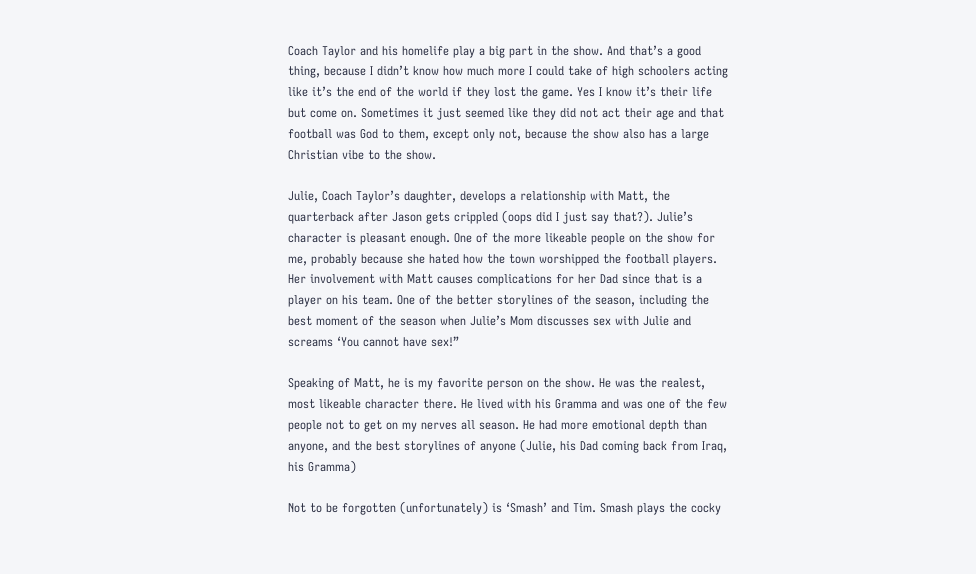Coach Taylor and his homelife play a big part in the show. And that’s a good thing, because I didn’t know how much more I could take of high schoolers acting like it’s the end of the world if they lost the game. Yes I know it’s their life but come on. Sometimes it just seemed like they did not act their age and that football was God to them, except only not, because the show also has a large Christian vibe to the show.

Julie, Coach Taylor’s daughter, develops a relationship with Matt, the quarterback after Jason gets crippled (oops did I just say that?). Julie’s character is pleasant enough. One of the more likeable people on the show for me, probably because she hated how the town worshipped the football players. Her involvement with Matt causes complications for her Dad since that is a player on his team. One of the better storylines of the season, including the best moment of the season when Julie’s Mom discusses sex with Julie and screams ‘You cannot have sex!”

Speaking of Matt, he is my favorite person on the show. He was the realest, most likeable character there. He lived with his Gramma and was one of the few people not to get on my nerves all season. He had more emotional depth than anyone, and the best storylines of anyone (Julie, his Dad coming back from Iraq, his Gramma)

Not to be forgotten (unfortunately) is ‘Smash’ and Tim. Smash plays the cocky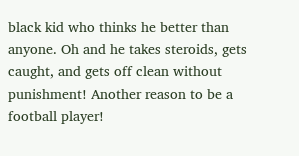black kid who thinks he better than anyone. Oh and he takes steroids, gets caught, and gets off clean without punishment! Another reason to be a football player!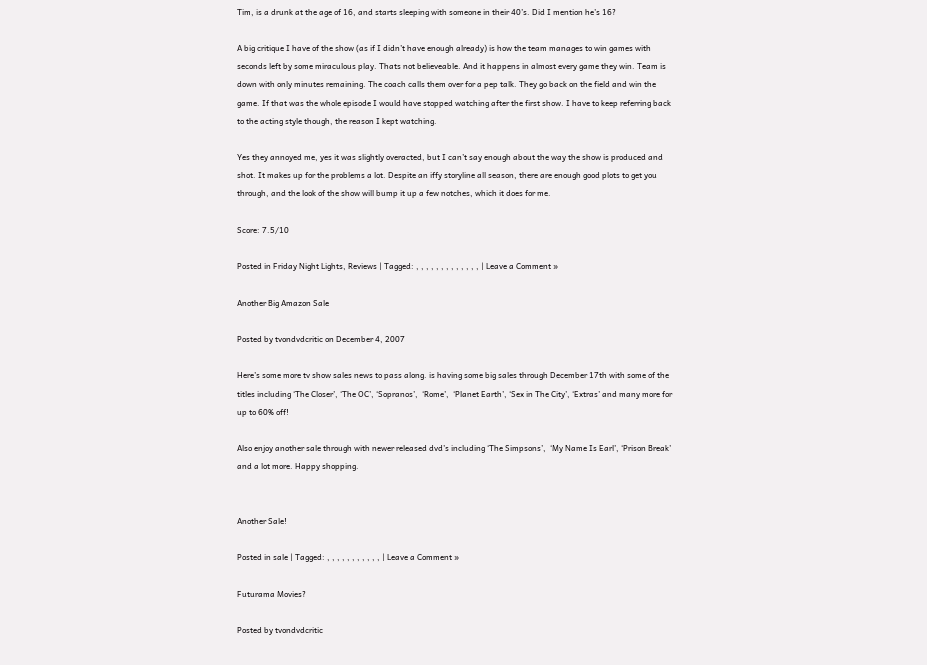Tim, is a drunk at the age of 16, and starts sleeping with someone in their 40’s. Did I mention he’s 16?

A big critique I have of the show (as if I didn’t have enough already) is how the team manages to win games with seconds left by some miraculous play. Thats not believeable. And it happens in almost every game they win. Team is down with only minutes remaining. The coach calls them over for a pep talk. They go back on the field and win the game. If that was the whole episode I would have stopped watching after the first show. I have to keep referring back to the acting style though, the reason I kept watching.

Yes they annoyed me, yes it was slightly overacted, but I can’t say enough about the way the show is produced and shot. It makes up for the problems a lot. Despite an iffy storyline all season, there are enough good plots to get you through, and the look of the show will bump it up a few notches, which it does for me.

Score: 7.5/10

Posted in Friday Night Lights, Reviews | Tagged: , , , , , , , , , , , , , | Leave a Comment »

Another Big Amazon Sale

Posted by tvondvdcritic on December 4, 2007

Here’s some more tv show sales news to pass along. is having some big sales through December 17th with some of the titles including ‘The Closer’, ‘The OC’, ‘Sopranos’,  ‘Rome’,  ‘Planet Earth’, ‘Sex in The City’, ‘Extras’ and many more for up to 60% off!

Also enjoy another sale through with newer released dvd’s including ‘The Simpsons’,  ‘My Name Is Earl’, ‘Prison Break’ and a lot more. Happy shopping.


Another Sale!

Posted in sale | Tagged: , , , , , , , , , , , | Leave a Comment »

Futurama Movies?

Posted by tvondvdcritic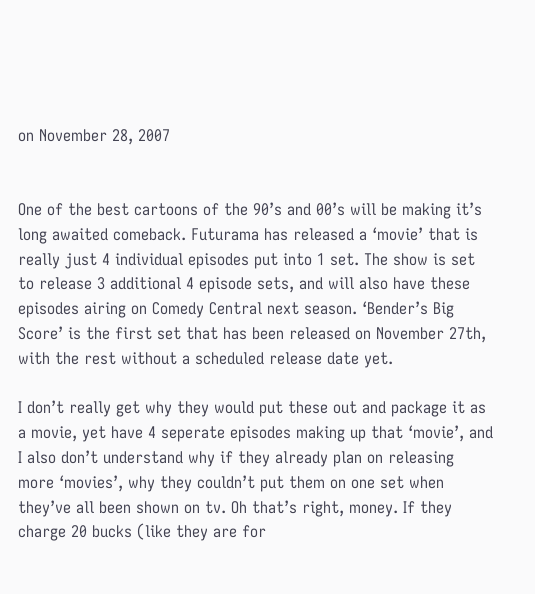on November 28, 2007


One of the best cartoons of the 90’s and 00’s will be making it’s long awaited comeback. Futurama has released a ‘movie’ that is really just 4 individual episodes put into 1 set. The show is set to release 3 additional 4 episode sets, and will also have these episodes airing on Comedy Central next season. ‘Bender’s Big Score’ is the first set that has been released on November 27th, with the rest without a scheduled release date yet.

I don’t really get why they would put these out and package it as a movie, yet have 4 seperate episodes making up that ‘movie’, and I also don’t understand why if they already plan on releasing more ‘movies’, why they couldn’t put them on one set when they’ve all been shown on tv. Oh that’s right, money. If they charge 20 bucks (like they are for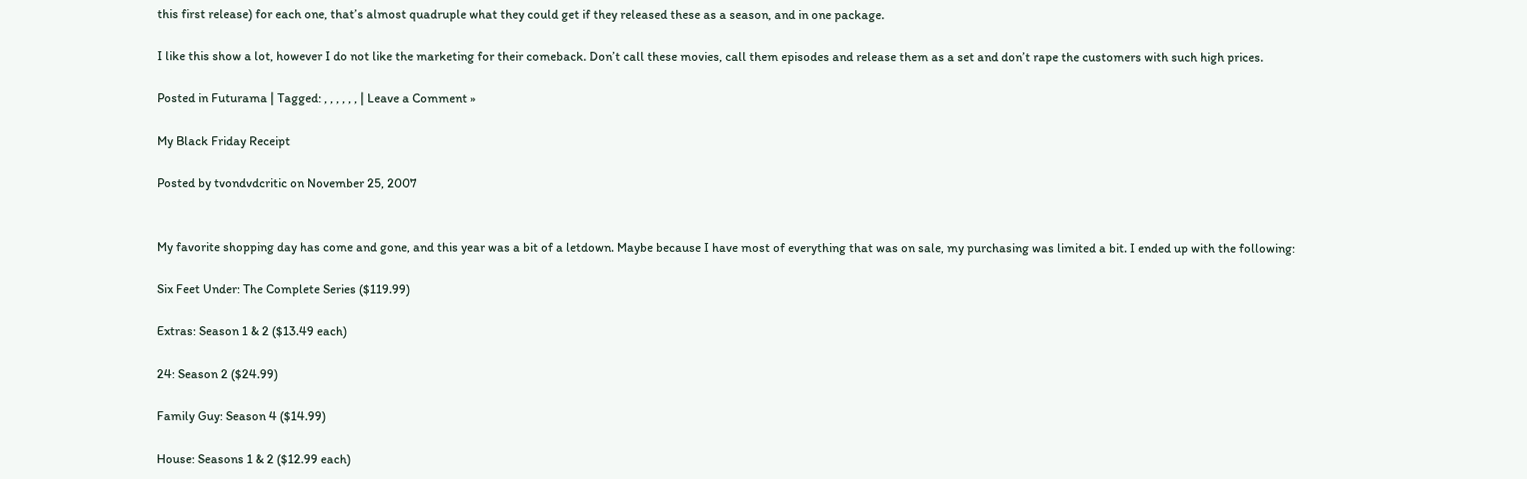this first release) for each one, that’s almost quadruple what they could get if they released these as a season, and in one package.

I like this show a lot, however I do not like the marketing for their comeback. Don’t call these movies, call them episodes and release them as a set and don’t rape the customers with such high prices.

Posted in Futurama | Tagged: , , , , , , | Leave a Comment »

My Black Friday Receipt

Posted by tvondvdcritic on November 25, 2007


My favorite shopping day has come and gone, and this year was a bit of a letdown. Maybe because I have most of everything that was on sale, my purchasing was limited a bit. I ended up with the following:

Six Feet Under: The Complete Series ($119.99)

Extras: Season 1 & 2 ($13.49 each)

24: Season 2 ($24.99)

Family Guy: Season 4 ($14.99)

House: Seasons 1 & 2 ($12.99 each)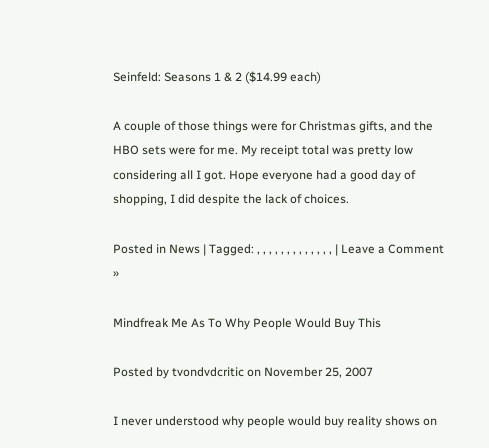Seinfeld: Seasons 1 & 2 ($14.99 each)

A couple of those things were for Christmas gifts, and the HBO sets were for me. My receipt total was pretty low considering all I got. Hope everyone had a good day of shopping, I did despite the lack of choices.

Posted in News | Tagged: , , , , , , , , , , , , , | Leave a Comment »

Mindfreak Me As To Why People Would Buy This

Posted by tvondvdcritic on November 25, 2007

I never understood why people would buy reality shows on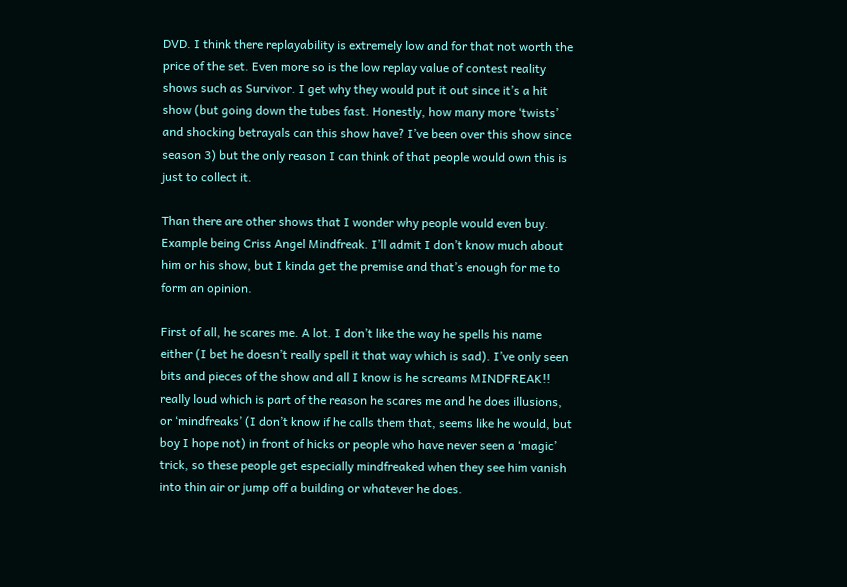DVD. I think there replayability is extremely low and for that not worth the price of the set. Even more so is the low replay value of contest reality shows such as Survivor. I get why they would put it out since it’s a hit show (but going down the tubes fast. Honestly, how many more ‘twists’ and shocking betrayals can this show have? I’ve been over this show since season 3) but the only reason I can think of that people would own this is just to collect it.

Than there are other shows that I wonder why people would even buy. Example being Criss Angel Mindfreak. I’ll admit I don’t know much about him or his show, but I kinda get the premise and that’s enough for me to form an opinion.

First of all, he scares me. A lot. I don’t like the way he spells his name either (I bet he doesn’t really spell it that way which is sad). I’ve only seen bits and pieces of the show and all I know is he screams MINDFREAK!! really loud which is part of the reason he scares me and he does illusions, or ‘mindfreaks’ (I don’t know if he calls them that, seems like he would, but boy I hope not) in front of hicks or people who have never seen a ‘magic’ trick, so these people get especially mindfreaked when they see him vanish into thin air or jump off a building or whatever he does.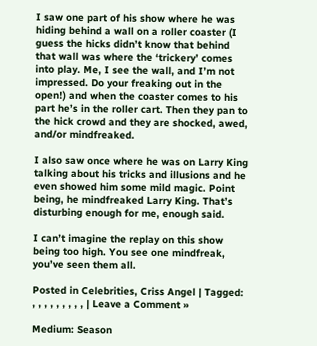I saw one part of his show where he was hiding behind a wall on a roller coaster (I guess the hicks didn’t know that behind that wall was where the ‘trickery’ comes into play. Me, I see the wall, and I’m not impressed. Do your freaking out in the open!) and when the coaster comes to his part he’s in the roller cart. Then they pan to the hick crowd and they are shocked, awed, and/or mindfreaked.

I also saw once where he was on Larry King talking about his tricks and illusions and he even showed him some mild magic. Point being, he mindfreaked Larry King. That’s disturbing enough for me, enough said.

I can’t imagine the replay on this show being too high. You see one mindfreak, you’ve seen them all.

Posted in Celebrities, Criss Angel | Tagged: , , , , , , , , , | Leave a Comment »

Medium: Season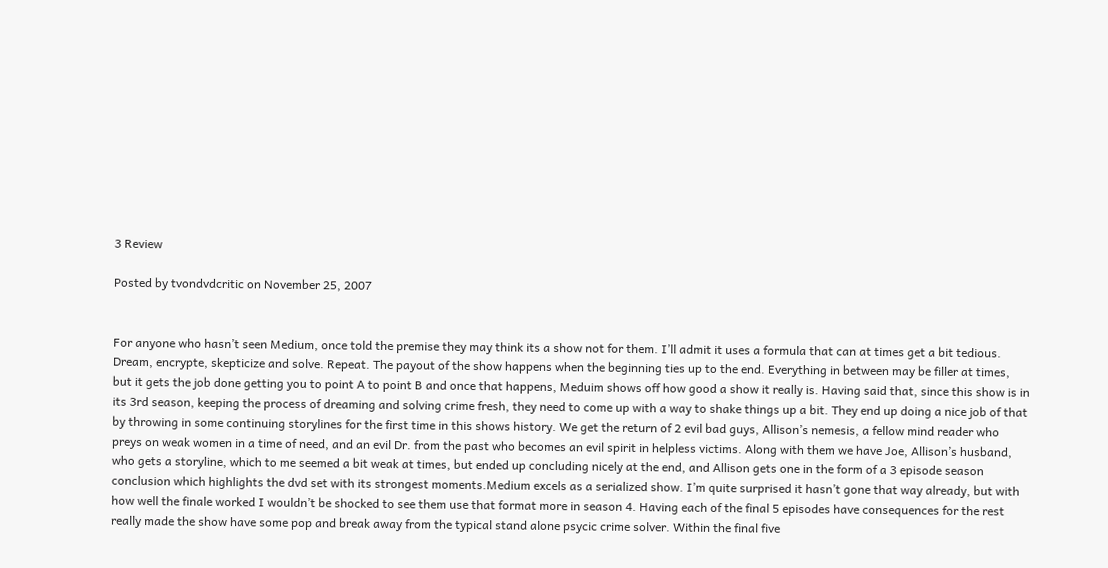3 Review

Posted by tvondvdcritic on November 25, 2007


For anyone who hasn’t seen Medium, once told the premise they may think its a show not for them. I’ll admit it uses a formula that can at times get a bit tedious. Dream, encrypte, skepticize and solve. Repeat. The payout of the show happens when the beginning ties up to the end. Everything in between may be filler at times, but it gets the job done getting you to point A to point B and once that happens, Meduim shows off how good a show it really is. Having said that, since this show is in its 3rd season, keeping the process of dreaming and solving crime fresh, they need to come up with a way to shake things up a bit. They end up doing a nice job of that by throwing in some continuing storylines for the first time in this shows history. We get the return of 2 evil bad guys, Allison’s nemesis, a fellow mind reader who preys on weak women in a time of need, and an evil Dr. from the past who becomes an evil spirit in helpless victims. Along with them we have Joe, Allison’s husband, who gets a storyline, which to me seemed a bit weak at times, but ended up concluding nicely at the end, and Allison gets one in the form of a 3 episode season conclusion which highlights the dvd set with its strongest moments.Medium excels as a serialized show. I’m quite surprised it hasn’t gone that way already, but with how well the finale worked I wouldn’t be shocked to see them use that format more in season 4. Having each of the final 5 episodes have consequences for the rest really made the show have some pop and break away from the typical stand alone psycic crime solver. Within the final five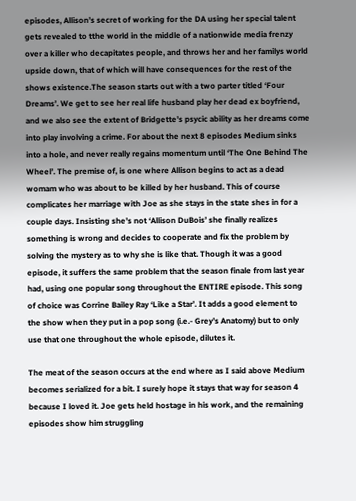episodes, Allison’s secret of working for the DA using her special talent gets revealed to tthe world in the middle of a nationwide media frenzy over a killer who decapitates people, and throws her and her familys world upside down, that of which will have consequences for the rest of the shows existence.The season starts out with a two parter titled ‘Four Dreams’. We get to see her real life husband play her dead ex boyfriend, and we also see the extent of Bridgette’s psycic ability as her dreams come into play involving a crime. For about the next 8 episodes Medium sinks into a hole, and never really regains momentum until ‘The One Behind The Wheel’. The premise of, is one where Allison begins to act as a dead womam who was about to be killed by her husband. This of course complicates her marriage with Joe as she stays in the state shes in for a couple days. Insisting she’s not ‘Allison DuBois’ she finally realizes something is wrong and decides to cooperate and fix the problem by solving the mystery as to why she is like that. Though it was a good episode, it suffers the same problem that the season finale from last year had, using one popular song throughout the ENTIRE episode. This song of choice was Corrine Bailey Ray ‘Like a Star’. It adds a good element to the show when they put in a pop song (i.e.- Grey’s Anatomy) but to only use that one throughout the whole episode, dilutes it.

The meat of the season occurs at the end where as I said above Medium becomes serialized for a bit. I surely hope it stays that way for season 4 because I loved it. Joe gets held hostage in his work, and the remaining episodes show him struggling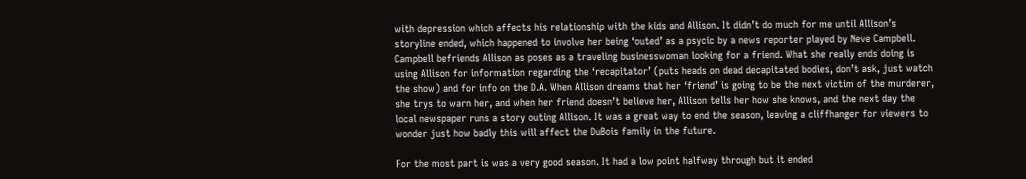with depression which affects his relationship with the kids and Allison. It didn’t do much for me until Allison’s storyline ended, which happened to involve her being ‘outed’ as a psycic by a news reporter played by Neve Campbell. Campbell befriends Allison as poses as a traveling businesswoman looking for a friend. What she really ends doing is using Allison for information regarding the ‘recapitator’ (puts heads on dead decapitated bodies, don’t ask, just watch the show) and for info on the D.A. When Allison dreams that her ‘friend’ is going to be the next victim of the murderer, she trys to warn her, and when her friend doesn’t believe her, Allison tells her how she knows, and the next day the local newspaper runs a story outing Allison. It was a great way to end the season, leaving a cliffhanger for viewers to wonder just how badly this will affect the DuBois family in the future.

For the most part is was a very good season. It had a low point halfway through but it ended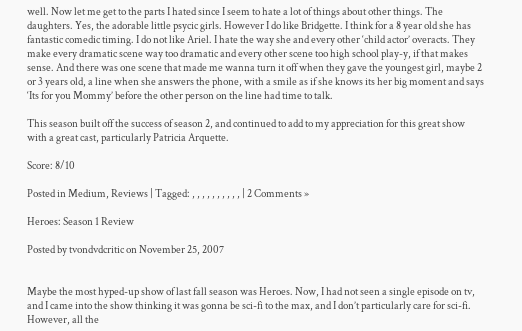well. Now let me get to the parts I hated since I seem to hate a lot of things about other things. The daughters. Yes, the adorable little psycic girls. However I do like Bridgette. I think for a 8 year old she has fantastic comedic timing. I do not like Ariel. I hate the way she and every other ‘child actor’ overacts. They make every dramatic scene way too dramatic and every other scene too high school play-y, if that makes sense. And there was one scene that made me wanna turn it off when they gave the youngest girl, maybe 2 or 3 years old, a line when she answers the phone, with a smile as if she knows its her big moment and says ‘Its for you Mommy’ before the other person on the line had time to talk.

This season built off the success of season 2, and continued to add to my appreciation for this great show with a great cast, particularly Patricia Arquette.

Score: 8/10

Posted in Medium, Reviews | Tagged: , , , , , , , , , , | 2 Comments »

Heroes: Season 1 Review

Posted by tvondvdcritic on November 25, 2007


Maybe the most hyped-up show of last fall season was Heroes. Now, I had not seen a single episode on tv, and I came into the show thinking it was gonna be sci-fi to the max, and I don’t particularly care for sci-fi. However, all the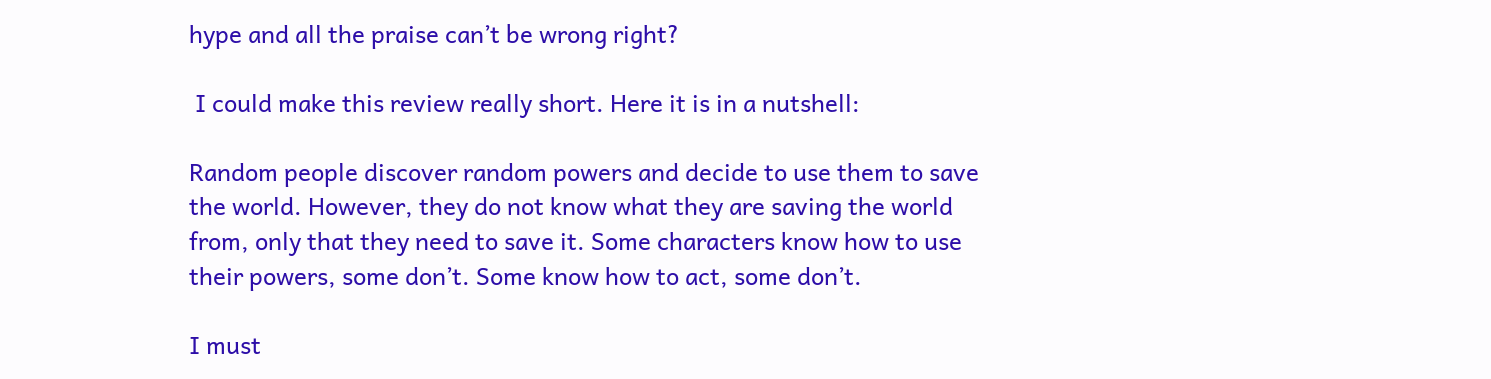hype and all the praise can’t be wrong right?

 I could make this review really short. Here it is in a nutshell:

Random people discover random powers and decide to use them to save the world. However, they do not know what they are saving the world from, only that they need to save it. Some characters know how to use their powers, some don’t. Some know how to act, some don’t.

I must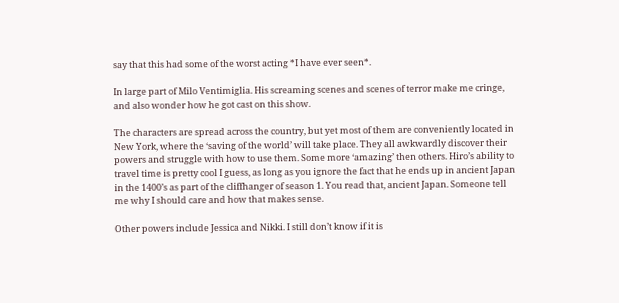say that this had some of the worst acting *I have ever seen*.

In large part of Milo Ventimiglia. His screaming scenes and scenes of terror make me cringe, and also wonder how he got cast on this show.

The characters are spread across the country, but yet most of them are conveniently located in New York, where the ‘saving of the world’ will take place. They all awkwardly discover their powers and struggle with how to use them. Some more ‘amazing’ then others. Hiro’s ability to travel time is pretty cool I guess, as long as you ignore the fact that he ends up in ancient Japan in the 1400’s as part of the cliffhanger of season 1. You read that, ancient Japan. Someone tell me why I should care and how that makes sense.

Other powers include Jessica and Nikki. I still don’t know if it is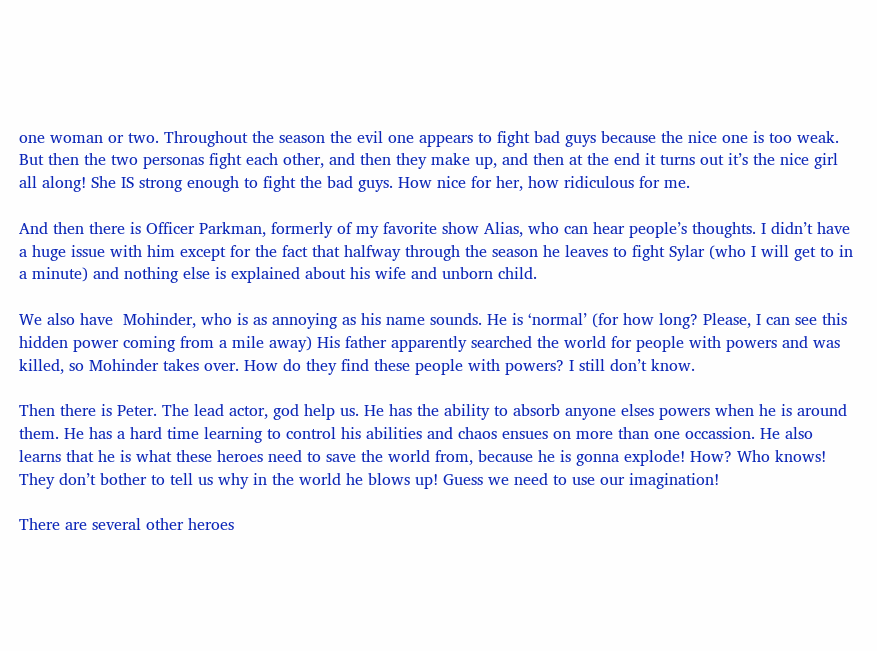one woman or two. Throughout the season the evil one appears to fight bad guys because the nice one is too weak. But then the two personas fight each other, and then they make up, and then at the end it turns out it’s the nice girl all along! She IS strong enough to fight the bad guys. How nice for her, how ridiculous for me.

And then there is Officer Parkman, formerly of my favorite show Alias, who can hear people’s thoughts. I didn’t have a huge issue with him except for the fact that halfway through the season he leaves to fight Sylar (who I will get to in a minute) and nothing else is explained about his wife and unborn child.

We also have  Mohinder, who is as annoying as his name sounds. He is ‘normal’ (for how long? Please, I can see this hidden power coming from a mile away) His father apparently searched the world for people with powers and was killed, so Mohinder takes over. How do they find these people with powers? I still don’t know.

Then there is Peter. The lead actor, god help us. He has the ability to absorb anyone elses powers when he is around them. He has a hard time learning to control his abilities and chaos ensues on more than one occassion. He also learns that he is what these heroes need to save the world from, because he is gonna explode! How? Who knows! They don’t bother to tell us why in the world he blows up! Guess we need to use our imagination!

There are several other heroes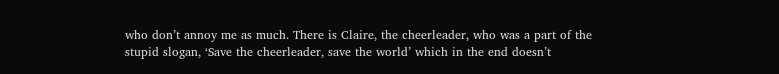who don’t annoy me as much. There is Claire, the cheerleader, who was a part of the stupid slogan, ‘Save the cheerleader, save the world’ which in the end doesn’t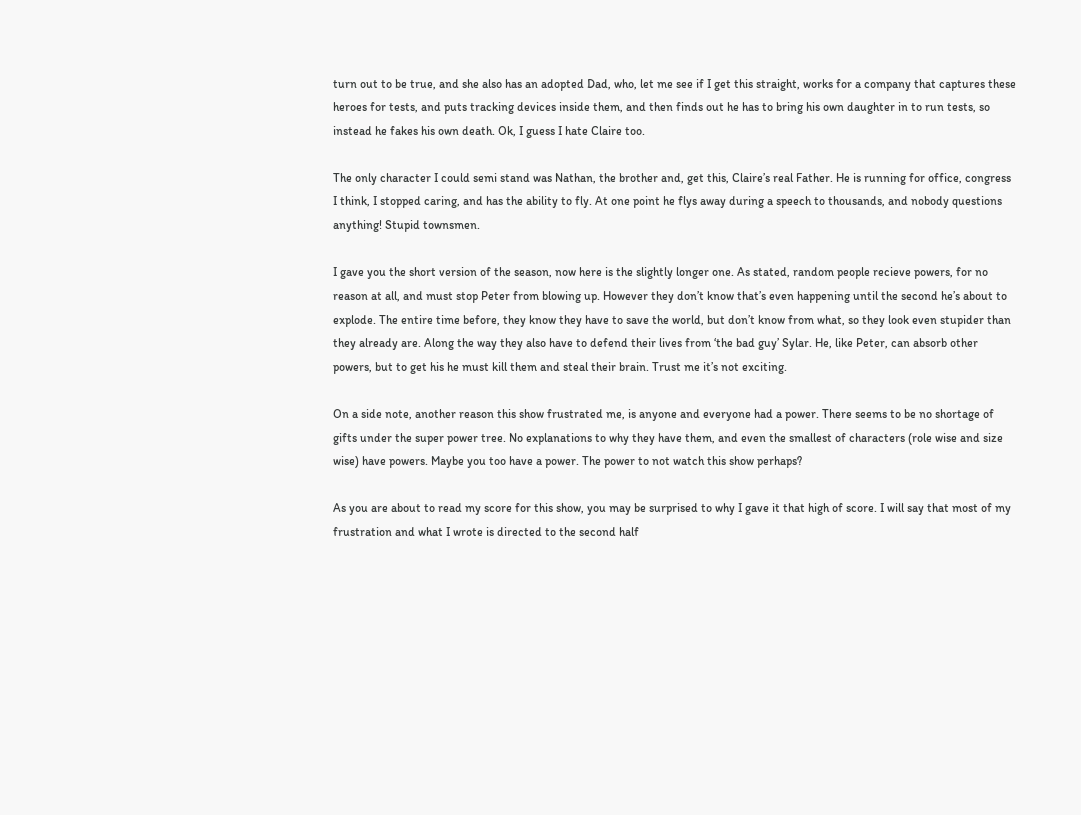turn out to be true, and she also has an adopted Dad, who, let me see if I get this straight, works for a company that captures these heroes for tests, and puts tracking devices inside them, and then finds out he has to bring his own daughter in to run tests, so instead he fakes his own death. Ok, I guess I hate Claire too.

The only character I could semi stand was Nathan, the brother and, get this, Claire’s real Father. He is running for office, congress I think, I stopped caring, and has the ability to fly. At one point he flys away during a speech to thousands, and nobody questions anything! Stupid townsmen.

I gave you the short version of the season, now here is the slightly longer one. As stated, random people recieve powers, for no reason at all, and must stop Peter from blowing up. However they don’t know that’s even happening until the second he’s about to explode. The entire time before, they know they have to save the world, but don’t know from what, so they look even stupider than they already are. Along the way they also have to defend their lives from ‘the bad guy’ Sylar. He, like Peter, can absorb other powers, but to get his he must kill them and steal their brain. Trust me it’s not exciting.

On a side note, another reason this show frustrated me, is anyone and everyone had a power. There seems to be no shortage of gifts under the super power tree. No explanations to why they have them, and even the smallest of characters (role wise and size wise) have powers. Maybe you too have a power. The power to not watch this show perhaps?

As you are about to read my score for this show, you may be surprised to why I gave it that high of score. I will say that most of my frustration and what I wrote is directed to the second half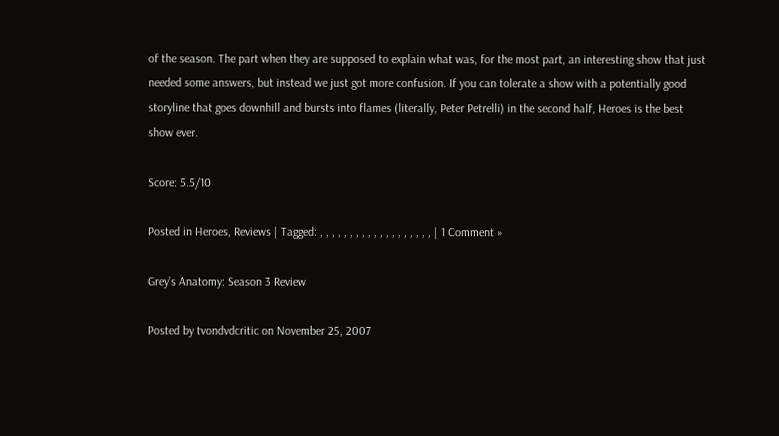of the season. The part when they are supposed to explain what was, for the most part, an interesting show that just needed some answers, but instead we just got more confusion. If you can tolerate a show with a potentially good storyline that goes downhill and bursts into flames (literally, Peter Petrelli) in the second half, Heroes is the best show ever.

Score: 5.5/10

Posted in Heroes, Reviews | Tagged: , , , , , , , , , , , , , , , , , , , | 1 Comment »

Grey’s Anatomy: Season 3 Review

Posted by tvondvdcritic on November 25, 2007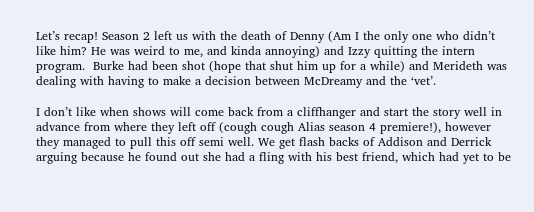Let’s recap! Season 2 left us with the death of Denny (Am I the only one who didn’t like him? He was weird to me, and kinda annoying) and Izzy quitting the intern program.  Burke had been shot (hope that shut him up for a while) and Merideth was dealing with having to make a decision between McDreamy and the ‘vet’.

I don’t like when shows will come back from a cliffhanger and start the story well in advance from where they left off (cough cough Alias season 4 premiere!), however they managed to pull this off semi well. We get flash backs of Addison and Derrick arguing because he found out she had a fling with his best friend, which had yet to be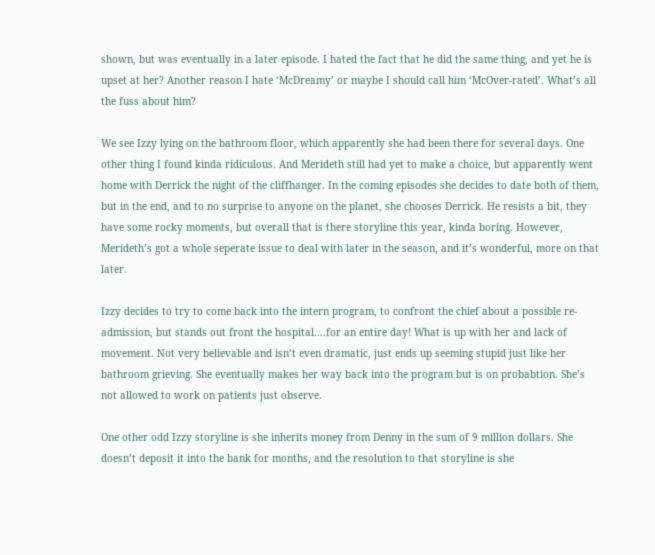shown, but was eventually in a later episode. I hated the fact that he did the same thing, and yet he is upset at her? Another reason I hate ‘McDreamy’ or maybe I should call him ‘McOver-rated’. What’s all the fuss about him?

We see Izzy lying on the bathroom floor, which apparently she had been there for several days. One other thing I found kinda ridiculous. And Merideth still had yet to make a choice, but apparently went home with Derrick the night of the cliffhanger. In the coming episodes she decides to date both of them, but in the end, and to no surprise to anyone on the planet, she chooses Derrick. He resists a bit, they have some rocky moments, but overall that is there storyline this year, kinda boring. However, Merideth’s got a whole seperate issue to deal with later in the season, and it’s wonderful, more on that later.

Izzy decides to try to come back into the intern program, to confront the chief about a possible re-admission, but stands out front the hospital….for an entire day! What is up with her and lack of movement. Not very believable and isn’t even dramatic, just ends up seeming stupid just like her bathroom grieving. She eventually makes her way back into the program but is on probabtion. She’s not allowed to work on patients just observe.

One other odd Izzy storyline is she inherits money from Denny in the sum of 9 million dollars. She doesn’t deposit it into the bank for months, and the resolution to that storyline is she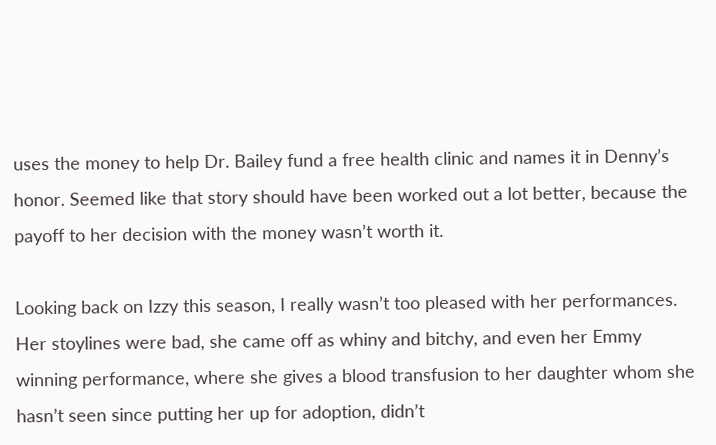uses the money to help Dr. Bailey fund a free health clinic and names it in Denny’s honor. Seemed like that story should have been worked out a lot better, because the payoff to her decision with the money wasn’t worth it.

Looking back on Izzy this season, I really wasn’t too pleased with her performances. Her stoylines were bad, she came off as whiny and bitchy, and even her Emmy winning performance, where she gives a blood transfusion to her daughter whom she hasn’t seen since putting her up for adoption, didn’t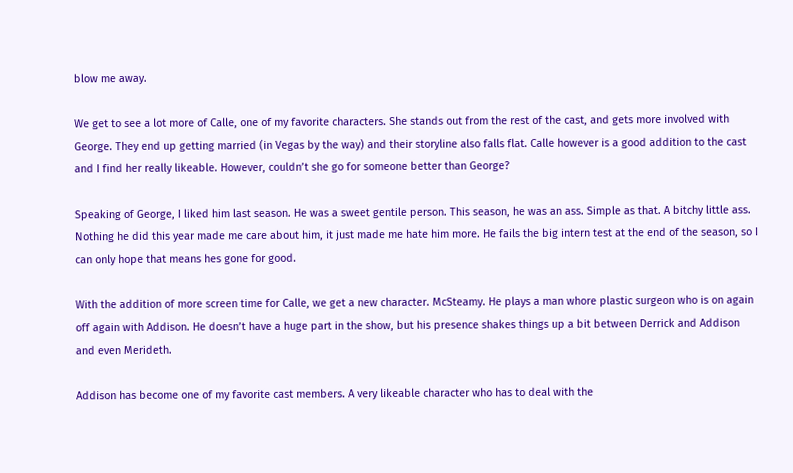blow me away.

We get to see a lot more of Calle, one of my favorite characters. She stands out from the rest of the cast, and gets more involved with George. They end up getting married (in Vegas by the way) and their storyline also falls flat. Calle however is a good addition to the cast and I find her really likeable. However, couldn’t she go for someone better than George?

Speaking of George, I liked him last season. He was a sweet gentile person. This season, he was an ass. Simple as that. A bitchy little ass. Nothing he did this year made me care about him, it just made me hate him more. He fails the big intern test at the end of the season, so I can only hope that means hes gone for good.

With the addition of more screen time for Calle, we get a new character. McSteamy. He plays a man whore plastic surgeon who is on again off again with Addison. He doesn’t have a huge part in the show, but his presence shakes things up a bit between Derrick and Addison and even Merideth.

Addison has become one of my favorite cast members. A very likeable character who has to deal with the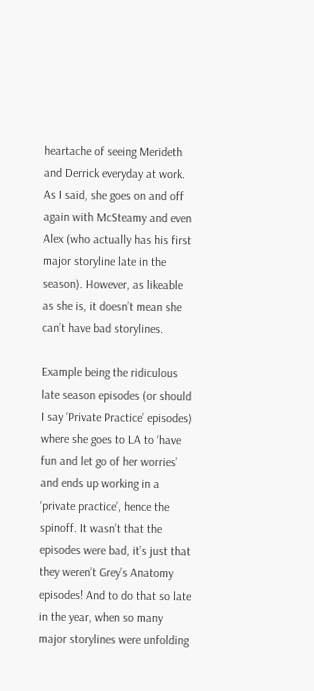heartache of seeing Merideth and Derrick everyday at work.  As I said, she goes on and off again with McSteamy and even Alex (who actually has his first major storyline late in the season). However, as likeable as she is, it doesn’t mean she can’t have bad storylines.

Example being the ridiculous late season episodes (or should I say ‘Private Practice’ episodes) where she goes to LA to ‘have fun and let go of her worries’ and ends up working in a ‘private practice’, hence the spinoff. It wasn’t that the episodes were bad, it’s just that they weren’t Grey’s Anatomy episodes! And to do that so late in the year, when so many major storylines were unfolding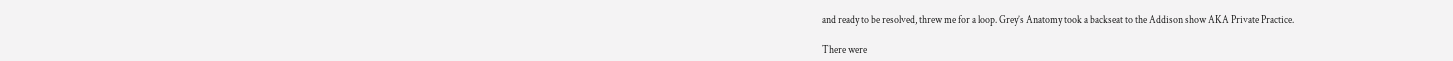and ready to be resolved, threw me for a loop. Grey’s Anatomy took a backseat to the Addison show AKA Private Practice.

There were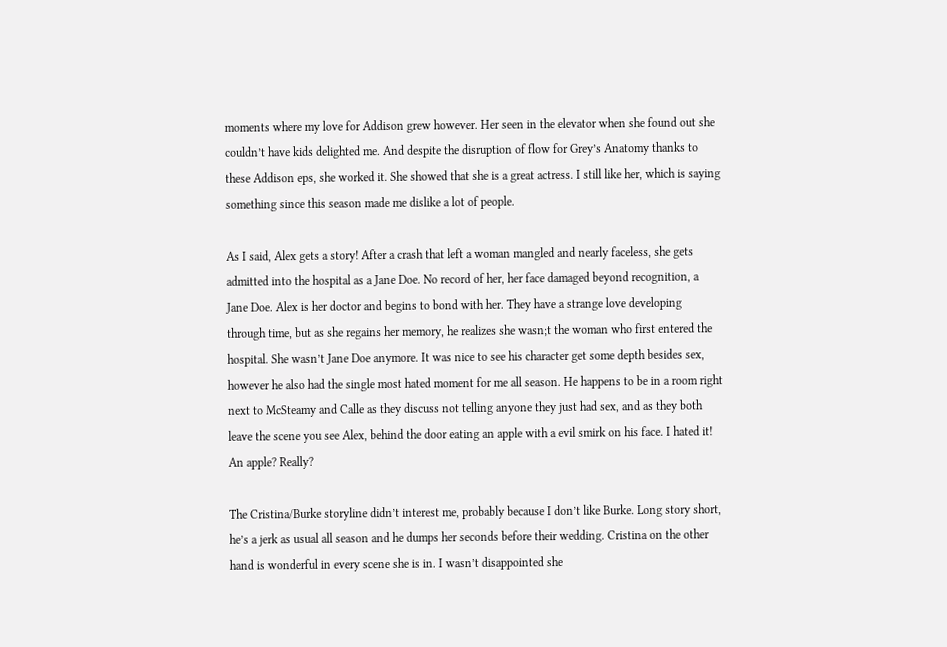moments where my love for Addison grew however. Her seen in the elevator when she found out she couldn’t have kids delighted me. And despite the disruption of flow for Grey’s Anatomy thanks to these Addison eps, she worked it. She showed that she is a great actress. I still like her, which is saying something since this season made me dislike a lot of people.

As I said, Alex gets a story! After a crash that left a woman mangled and nearly faceless, she gets admitted into the hospital as a Jane Doe. No record of her, her face damaged beyond recognition, a Jane Doe. Alex is her doctor and begins to bond with her. They have a strange love developing through time, but as she regains her memory, he realizes she wasn;t the woman who first entered the hospital. She wasn’t Jane Doe anymore. It was nice to see his character get some depth besides sex, however he also had the single most hated moment for me all season. He happens to be in a room right next to McSteamy and Calle as they discuss not telling anyone they just had sex, and as they both leave the scene you see Alex, behind the door eating an apple with a evil smirk on his face. I hated it! An apple? Really?

The Cristina/Burke storyline didn’t interest me, probably because I don’t like Burke. Long story short, he’s a jerk as usual all season and he dumps her seconds before their wedding. Cristina on the other hand is wonderful in every scene she is in. I wasn’t disappointed she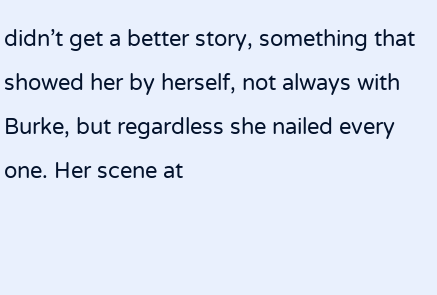didn’t get a better story, something that showed her by herself, not always with Burke, but regardless she nailed every one. Her scene at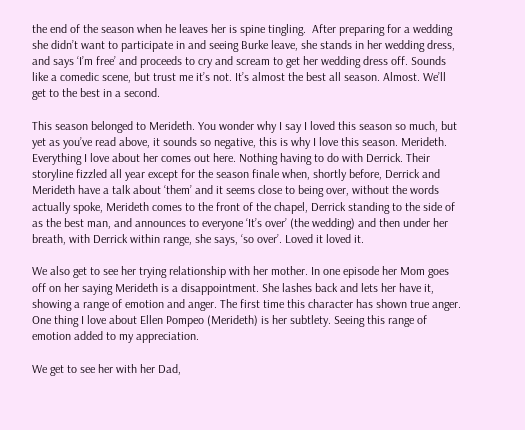the end of the season when he leaves her is spine tingling.  After preparing for a wedding she didn’t want to participate in and seeing Burke leave, she stands in her wedding dress, and says ‘I’m free’ and proceeds to cry and scream to get her wedding dress off. Sounds like a comedic scene, but trust me it’s not. It’s almost the best all season. Almost. We’ll get to the best in a second.

This season belonged to Merideth. You wonder why I say I loved this season so much, but yet as you’ve read above, it sounds so negative, this is why I love this season. Merideth. Everything I love about her comes out here. Nothing having to do with Derrick. Their storyline fizzled all year except for the season finale when, shortly before, Derrick and Merideth have a talk about ‘them’ and it seems close to being over, without the words actually spoke, Merideth comes to the front of the chapel, Derrick standing to the side of as the best man, and announces to everyone ‘It’s over’ (the wedding) and then under her breath, with Derrick within range, she says, ‘so over’. Loved it loved it.

We also get to see her trying relationship with her mother. In one episode her Mom goes off on her saying Merideth is a disappointment. She lashes back and lets her have it, showing a range of emotion and anger. The first time this character has shown true anger. One thing I love about Ellen Pompeo (Merideth) is her subtlety. Seeing this range of emotion added to my appreciation.

We get to see her with her Dad,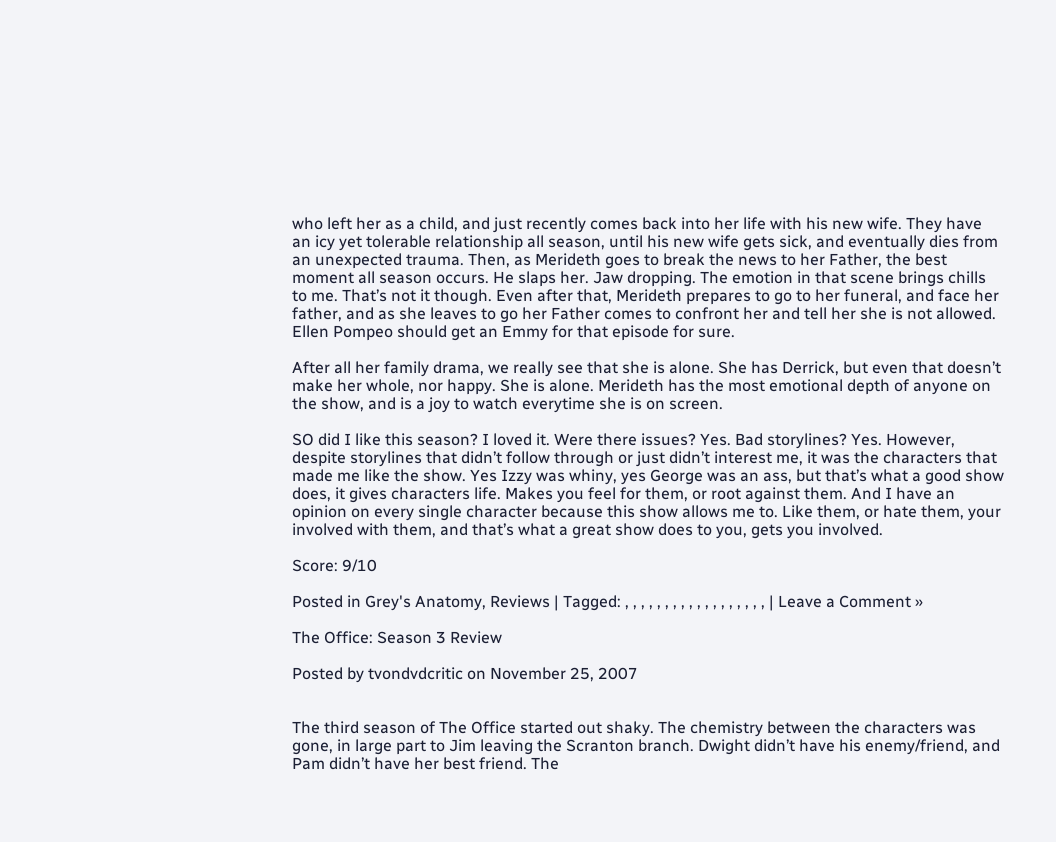who left her as a child, and just recently comes back into her life with his new wife. They have an icy yet tolerable relationship all season, until his new wife gets sick, and eventually dies from an unexpected trauma. Then, as Merideth goes to break the news to her Father, the best moment all season occurs. He slaps her. Jaw dropping. The emotion in that scene brings chills to me. That’s not it though. Even after that, Merideth prepares to go to her funeral, and face her father, and as she leaves to go her Father comes to confront her and tell her she is not allowed. Ellen Pompeo should get an Emmy for that episode for sure.

After all her family drama, we really see that she is alone. She has Derrick, but even that doesn’t make her whole, nor happy. She is alone. Merideth has the most emotional depth of anyone on the show, and is a joy to watch everytime she is on screen.

SO did I like this season? I loved it. Were there issues? Yes. Bad storylines? Yes. However, despite storylines that didn’t follow through or just didn’t interest me, it was the characters that made me like the show. Yes Izzy was whiny, yes George was an ass, but that’s what a good show does, it gives characters life. Makes you feel for them, or root against them. And I have an opinion on every single character because this show allows me to. Like them, or hate them, your involved with them, and that’s what a great show does to you, gets you involved.

Score: 9/10

Posted in Grey's Anatomy, Reviews | Tagged: , , , , , , , , , , , , , , , , , , | Leave a Comment »

The Office: Season 3 Review

Posted by tvondvdcritic on November 25, 2007


The third season of The Office started out shaky. The chemistry between the characters was gone, in large part to Jim leaving the Scranton branch. Dwight didn’t have his enemy/friend, and Pam didn’t have her best friend. The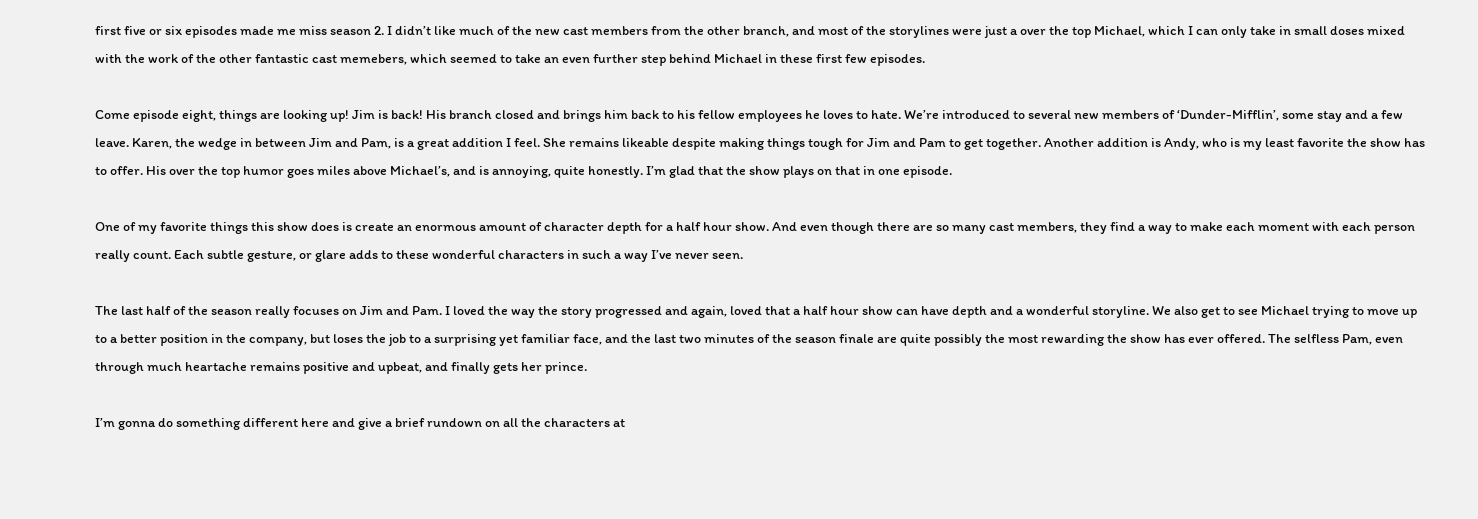first five or six episodes made me miss season 2. I didn’t like much of the new cast members from the other branch, and most of the storylines were just a over the top Michael, which I can only take in small doses mixed with the work of the other fantastic cast memebers, which seemed to take an even further step behind Michael in these first few episodes.

Come episode eight, things are looking up! Jim is back! His branch closed and brings him back to his fellow employees he loves to hate. We’re introduced to several new members of ‘Dunder-Mifflin’, some stay and a few leave. Karen, the wedge in between Jim and Pam, is a great addition I feel. She remains likeable despite making things tough for Jim and Pam to get together. Another addition is Andy, who is my least favorite the show has to offer. His over the top humor goes miles above Michael’s, and is annoying, quite honestly. I’m glad that the show plays on that in one episode.

One of my favorite things this show does is create an enormous amount of character depth for a half hour show. And even though there are so many cast members, they find a way to make each moment with each person really count. Each subtle gesture, or glare adds to these wonderful characters in such a way I’ve never seen.

The last half of the season really focuses on Jim and Pam. I loved the way the story progressed and again, loved that a half hour show can have depth and a wonderful storyline. We also get to see Michael trying to move up to a better position in the company, but loses the job to a surprising yet familiar face, and the last two minutes of the season finale are quite possibly the most rewarding the show has ever offered. The selfless Pam, even through much heartache remains positive and upbeat, and finally gets her prince.

I’m gonna do something different here and give a brief rundown on all the characters at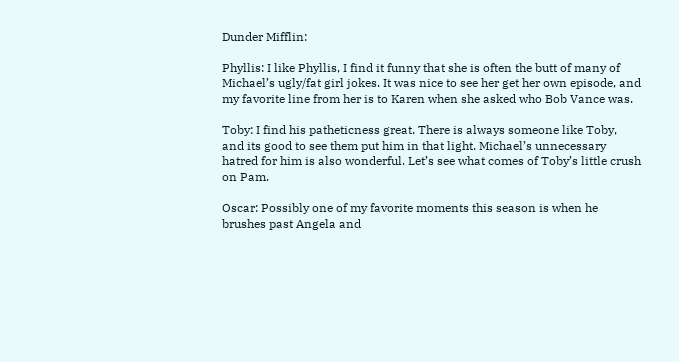Dunder Mifflin:

Phyllis: I like Phyllis, I find it funny that she is often the butt of many of Michael’s ugly/fat girl jokes. It was nice to see her get her own episode, and my favorite line from her is to Karen when she asked who Bob Vance was.

Toby: I find his patheticness great. There is always someone like Toby, and its good to see them put him in that light. Michael’s unnecessary hatred for him is also wonderful. Let’s see what comes of Toby’s little crush on Pam.

Oscar: Possibly one of my favorite moments this season is when he brushes past Angela and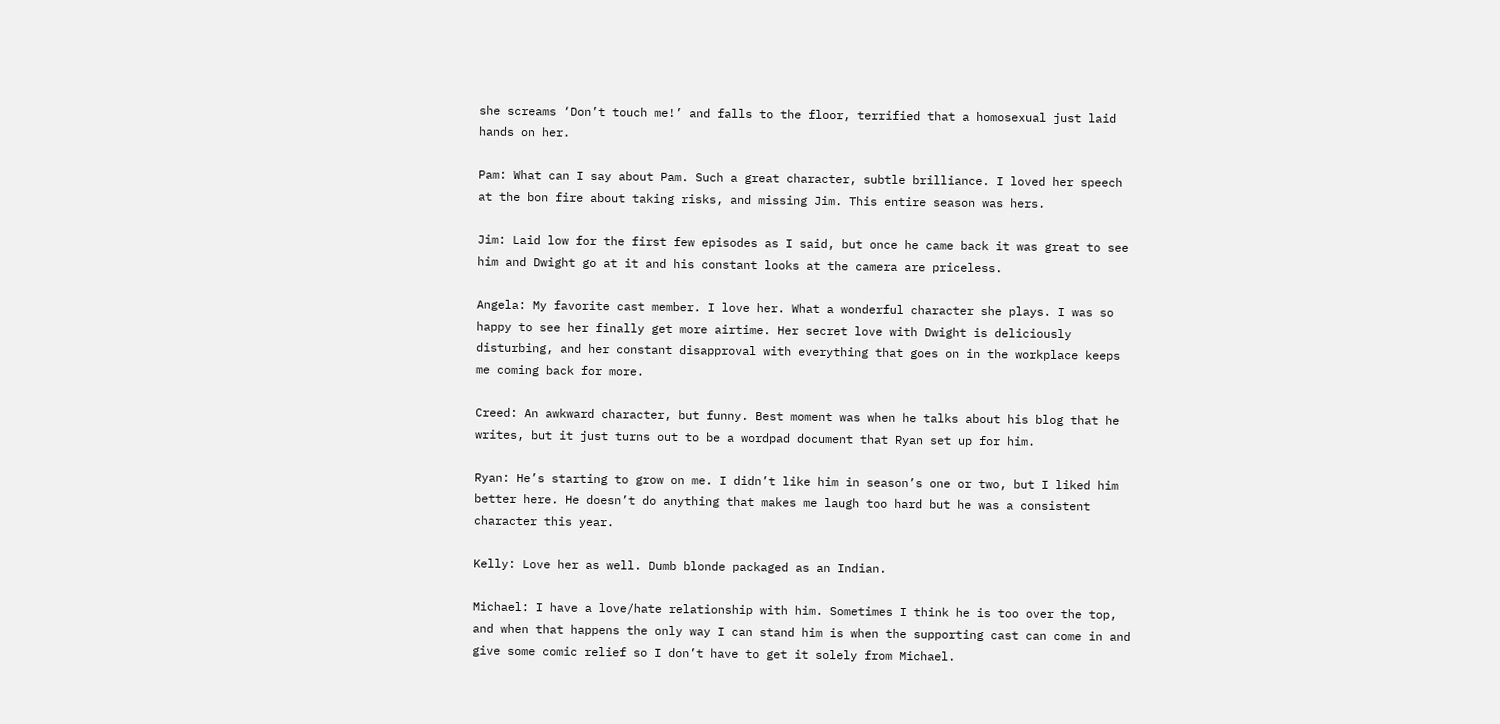she screams ‘Don’t touch me!’ and falls to the floor, terrified that a homosexual just laid hands on her.

Pam: What can I say about Pam. Such a great character, subtle brilliance. I loved her speech at the bon fire about taking risks, and missing Jim. This entire season was hers.

Jim: Laid low for the first few episodes as I said, but once he came back it was great to see him and Dwight go at it and his constant looks at the camera are priceless.

Angela: My favorite cast member. I love her. What a wonderful character she plays. I was so happy to see her finally get more airtime. Her secret love with Dwight is deliciously disturbing, and her constant disapproval with everything that goes on in the workplace keeps me coming back for more.

Creed: An awkward character, but funny. Best moment was when he talks about his blog that he writes, but it just turns out to be a wordpad document that Ryan set up for him.

Ryan: He’s starting to grow on me. I didn’t like him in season’s one or two, but I liked him better here. He doesn’t do anything that makes me laugh too hard but he was a consistent character this year.

Kelly: Love her as well. Dumb blonde packaged as an Indian.

Michael: I have a love/hate relationship with him. Sometimes I think he is too over the top, and when that happens the only way I can stand him is when the supporting cast can come in and give some comic relief so I don’t have to get it solely from Michael.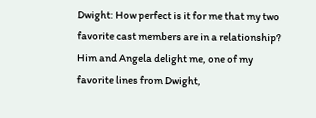Dwight: How perfect is it for me that my two favorite cast members are in a relationship? Him and Angela delight me, one of my favorite lines from Dwight,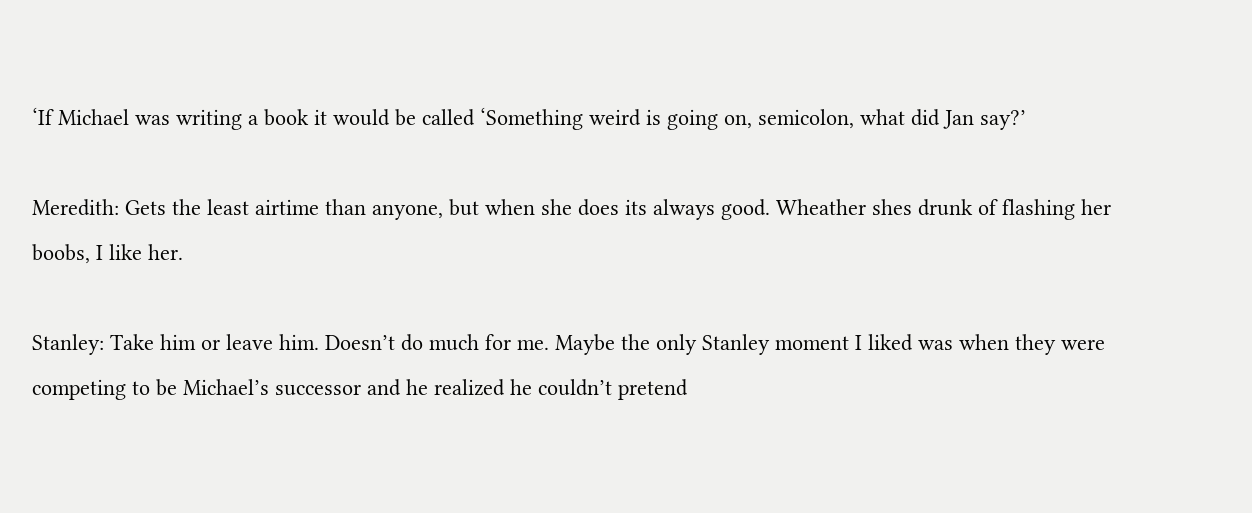‘If Michael was writing a book it would be called ‘Something weird is going on, semicolon, what did Jan say?’

Meredith: Gets the least airtime than anyone, but when she does its always good. Wheather shes drunk of flashing her boobs, I like her.

Stanley: Take him or leave him. Doesn’t do much for me. Maybe the only Stanley moment I liked was when they were competing to be Michael’s successor and he realized he couldn’t pretend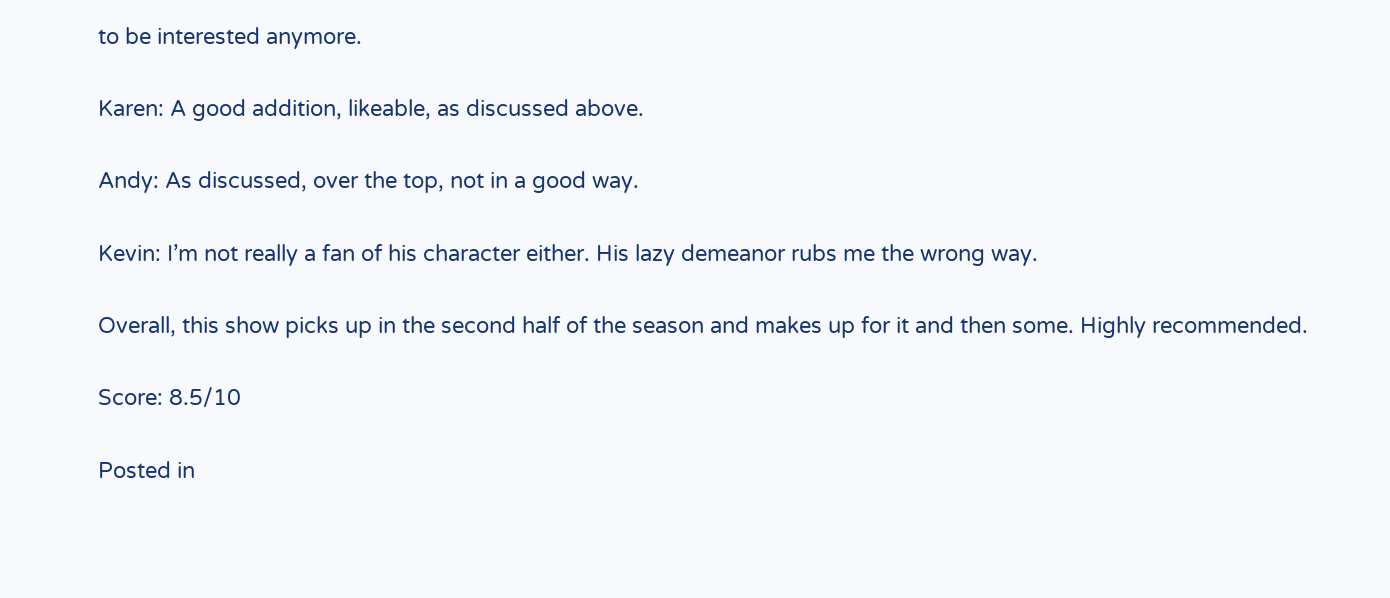to be interested anymore.

Karen: A good addition, likeable, as discussed above.

Andy: As discussed, over the top, not in a good way.

Kevin: I’m not really a fan of his character either. His lazy demeanor rubs me the wrong way.

Overall, this show picks up in the second half of the season and makes up for it and then some. Highly recommended.

Score: 8.5/10

Posted in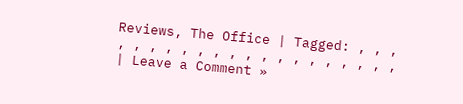Reviews, The Office | Tagged: , , , , , , , , , , , , , , , , , , , , , | Leave a Comment »